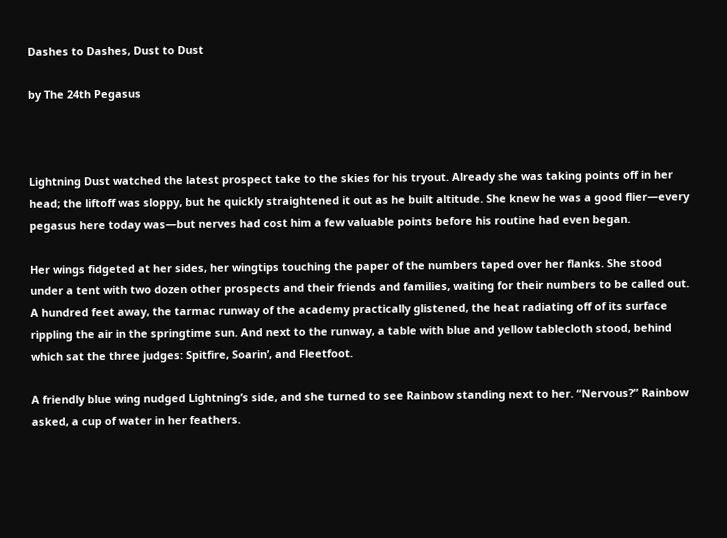Dashes to Dashes, Dust to Dust

by The 24th Pegasus



Lightning Dust watched the latest prospect take to the skies for his tryout. Already she was taking points off in her head; the liftoff was sloppy, but he quickly straightened it out as he built altitude. She knew he was a good flier—every pegasus here today was—but nerves had cost him a few valuable points before his routine had even began.

Her wings fidgeted at her sides, her wingtips touching the paper of the numbers taped over her flanks. She stood under a tent with two dozen other prospects and their friends and families, waiting for their numbers to be called out. A hundred feet away, the tarmac runway of the academy practically glistened, the heat radiating off of its surface rippling the air in the springtime sun. And next to the runway, a table with blue and yellow tablecloth stood, behind which sat the three judges: Spitfire, Soarin’, and Fleetfoot.

A friendly blue wing nudged Lightning’s side, and she turned to see Rainbow standing next to her. “Nervous?” Rainbow asked, a cup of water in her feathers.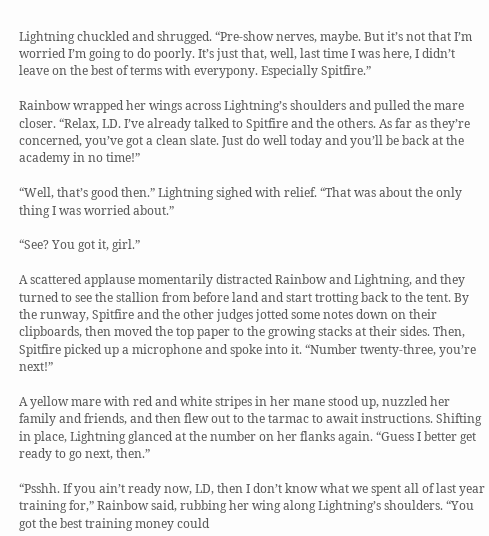Lightning chuckled and shrugged. “Pre-show nerves, maybe. But it’s not that I’m worried I’m going to do poorly. It’s just that, well, last time I was here, I didn’t leave on the best of terms with everypony. Especially Spitfire.”

Rainbow wrapped her wings across Lightning’s shoulders and pulled the mare closer. “Relax, LD. I’ve already talked to Spitfire and the others. As far as they’re concerned, you’ve got a clean slate. Just do well today and you’ll be back at the academy in no time!”

“Well, that’s good then.” Lightning sighed with relief. “That was about the only thing I was worried about.”

“See? You got it, girl.”

A scattered applause momentarily distracted Rainbow and Lightning, and they turned to see the stallion from before land and start trotting back to the tent. By the runway, Spitfire and the other judges jotted some notes down on their clipboards, then moved the top paper to the growing stacks at their sides. Then, Spitfire picked up a microphone and spoke into it. “Number twenty-three, you’re next!”

A yellow mare with red and white stripes in her mane stood up, nuzzled her family and friends, and then flew out to the tarmac to await instructions. Shifting in place, Lightning glanced at the number on her flanks again. “Guess I better get ready to go next, then.”

“Psshh. If you ain’t ready now, LD, then I don’t know what we spent all of last year training for,” Rainbow said, rubbing her wing along Lightning’s shoulders. “You got the best training money could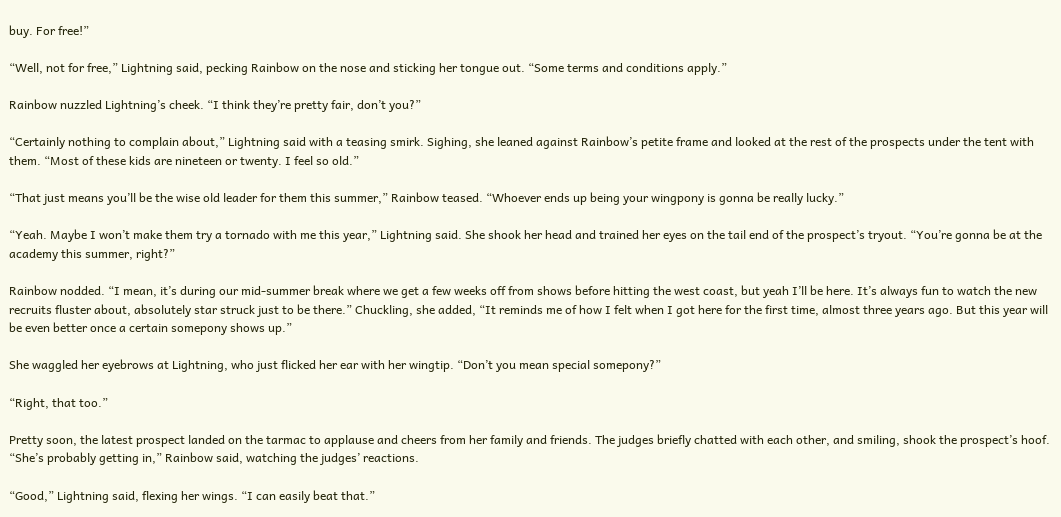buy. For free!”

“Well, not for free,” Lightning said, pecking Rainbow on the nose and sticking her tongue out. “Some terms and conditions apply.”

Rainbow nuzzled Lightning’s cheek. “I think they’re pretty fair, don’t you?”

“Certainly nothing to complain about,” Lightning said with a teasing smirk. Sighing, she leaned against Rainbow’s petite frame and looked at the rest of the prospects under the tent with them. “Most of these kids are nineteen or twenty. I feel so old.”

“That just means you’ll be the wise old leader for them this summer,” Rainbow teased. “Whoever ends up being your wingpony is gonna be really lucky.”

“Yeah. Maybe I won’t make them try a tornado with me this year,” Lightning said. She shook her head and trained her eyes on the tail end of the prospect’s tryout. “You’re gonna be at the academy this summer, right?”

Rainbow nodded. “I mean, it’s during our mid-summer break where we get a few weeks off from shows before hitting the west coast, but yeah I’ll be here. It’s always fun to watch the new recruits fluster about, absolutely star struck just to be there.” Chuckling, she added, “It reminds me of how I felt when I got here for the first time, almost three years ago. But this year will be even better once a certain somepony shows up.”

She waggled her eyebrows at Lightning, who just flicked her ear with her wingtip. “Don’t you mean special somepony?”

“Right, that too.”

Pretty soon, the latest prospect landed on the tarmac to applause and cheers from her family and friends. The judges briefly chatted with each other, and smiling, shook the prospect’s hoof. “She’s probably getting in,” Rainbow said, watching the judges’ reactions.

“Good,” Lightning said, flexing her wings. “I can easily beat that.”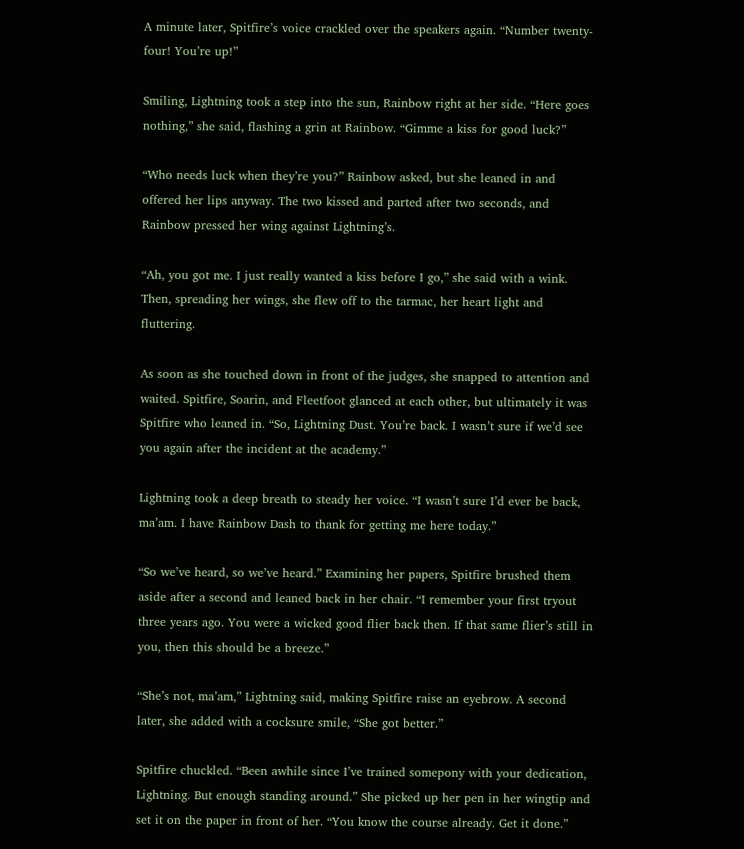A minute later, Spitfire’s voice crackled over the speakers again. “Number twenty-four! You’re up!”

Smiling, Lightning took a step into the sun, Rainbow right at her side. “Here goes nothing,” she said, flashing a grin at Rainbow. “Gimme a kiss for good luck?”

“Who needs luck when they’re you?” Rainbow asked, but she leaned in and offered her lips anyway. The two kissed and parted after two seconds, and Rainbow pressed her wing against Lightning’s.

“Ah, you got me. I just really wanted a kiss before I go,” she said with a wink. Then, spreading her wings, she flew off to the tarmac, her heart light and fluttering.

As soon as she touched down in front of the judges, she snapped to attention and waited. Spitfire, Soarin, and Fleetfoot glanced at each other, but ultimately it was Spitfire who leaned in. “So, Lightning Dust. You’re back. I wasn’t sure if we’d see you again after the incident at the academy.”

Lightning took a deep breath to steady her voice. “I wasn’t sure I’d ever be back, ma’am. I have Rainbow Dash to thank for getting me here today.”

“So we’ve heard, so we’ve heard.” Examining her papers, Spitfire brushed them aside after a second and leaned back in her chair. “I remember your first tryout three years ago. You were a wicked good flier back then. If that same flier’s still in you, then this should be a breeze.”

“She’s not, ma’am,” Lightning said, making Spitfire raise an eyebrow. A second later, she added with a cocksure smile, “She got better.”

Spitfire chuckled. “Been awhile since I’ve trained somepony with your dedication, Lightning. But enough standing around.” She picked up her pen in her wingtip and set it on the paper in front of her. “You know the course already. Get it done.”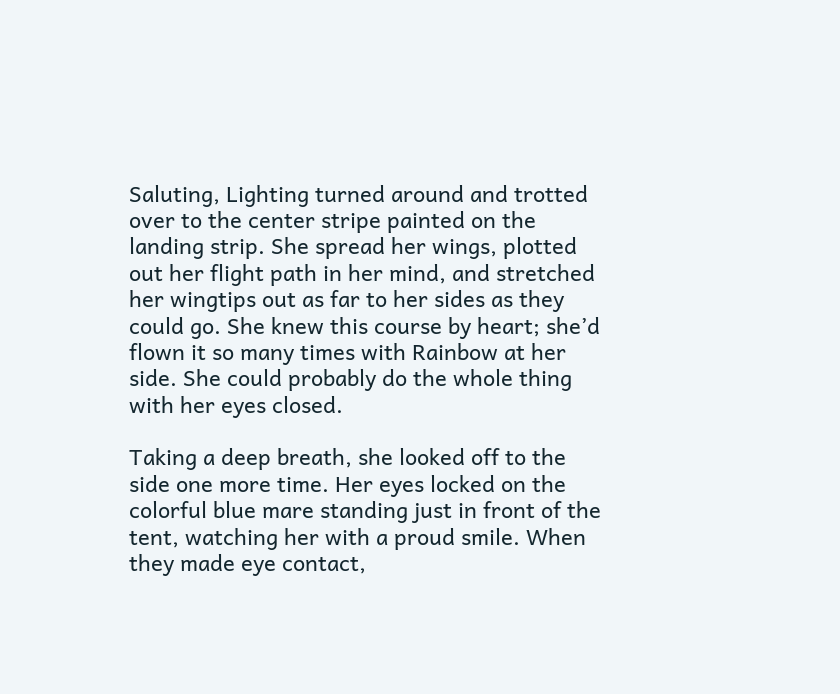Saluting, Lighting turned around and trotted over to the center stripe painted on the landing strip. She spread her wings, plotted out her flight path in her mind, and stretched her wingtips out as far to her sides as they could go. She knew this course by heart; she’d flown it so many times with Rainbow at her side. She could probably do the whole thing with her eyes closed.

Taking a deep breath, she looked off to the side one more time. Her eyes locked on the colorful blue mare standing just in front of the tent, watching her with a proud smile. When they made eye contact,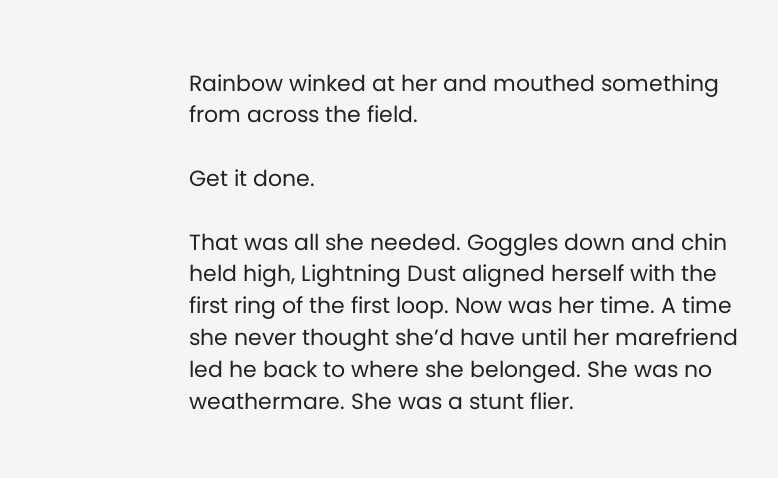Rainbow winked at her and mouthed something from across the field.

Get it done.

That was all she needed. Goggles down and chin held high, Lightning Dust aligned herself with the first ring of the first loop. Now was her time. A time she never thought she’d have until her marefriend led he back to where she belonged. She was no weathermare. She was a stunt flier.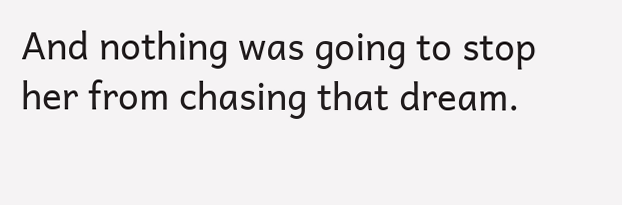And nothing was going to stop her from chasing that dream.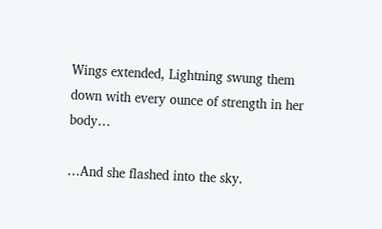Wings extended, Lightning swung them down with every ounce of strength in her body…

…And she flashed into the sky.